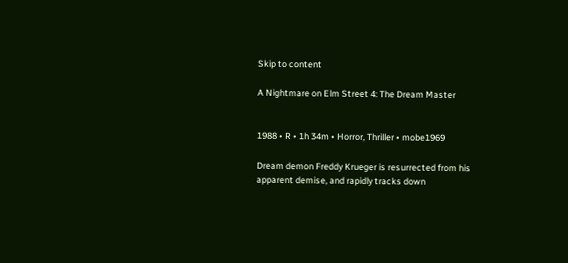Skip to content

A Nightmare on Elm Street 4: The Dream Master


1988 • R • 1h 34m • Horror, Thriller • mobe1969

Dream demon Freddy Krueger is resurrected from his apparent demise, and rapidly tracks down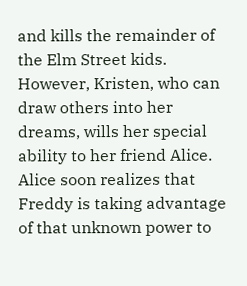and kills the remainder of the Elm Street kids. However, Kristen, who can draw others into her dreams, wills her special ability to her friend Alice. Alice soon realizes that Freddy is taking advantage of that unknown power to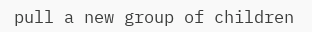pull a new group of children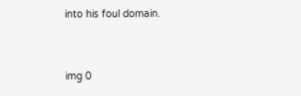into his foul domain.


img 0